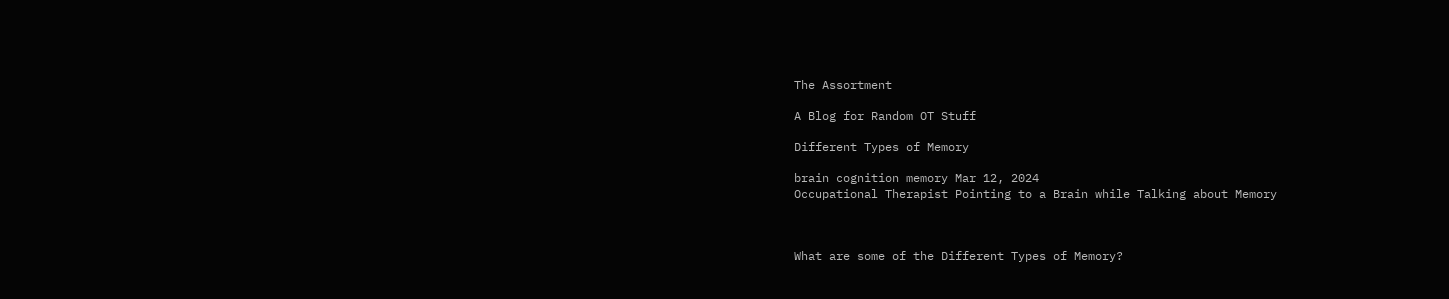The Assortment

A Blog for Random OT Stuff

Different Types of Memory

brain cognition memory Mar 12, 2024
Occupational Therapist Pointing to a Brain while Talking about Memory



What are some of the Different Types of Memory?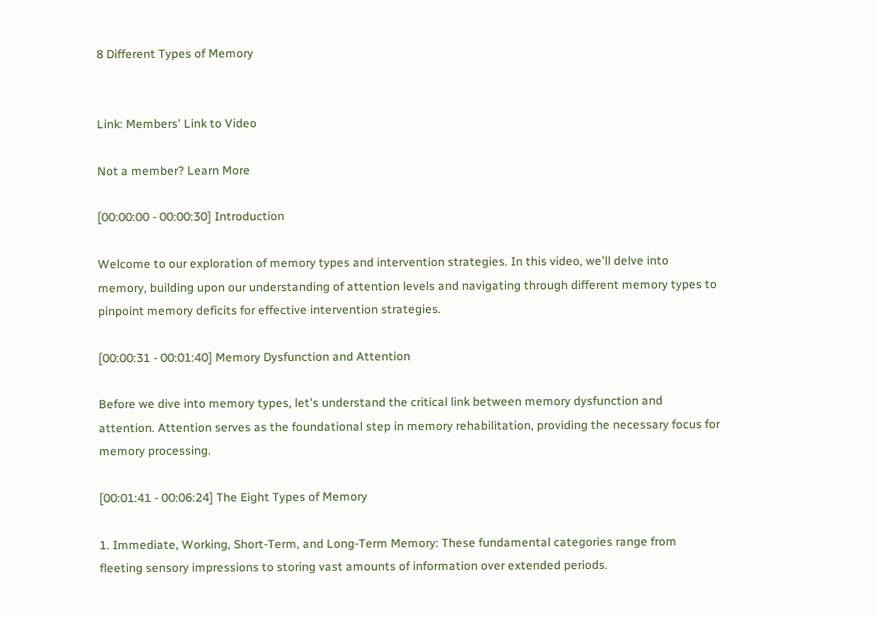8 Different Types of Memory


Link: Members' Link to Video

Not a member? Learn More

[00:00:00 - 00:00:30] Introduction

Welcome to our exploration of memory types and intervention strategies. In this video, we'll delve into  memory, building upon our understanding of attention levels and navigating through different memory types to pinpoint memory deficits for effective intervention strategies.

[00:00:31 - 00:01:40] Memory Dysfunction and Attention

Before we dive into memory types, let's understand the critical link between memory dysfunction and attention. Attention serves as the foundational step in memory rehabilitation, providing the necessary focus for memory processing.

[00:01:41 - 00:06:24] The Eight Types of Memory

1. Immediate, Working, Short-Term, and Long-Term Memory: These fundamental categories range from fleeting sensory impressions to storing vast amounts of information over extended periods.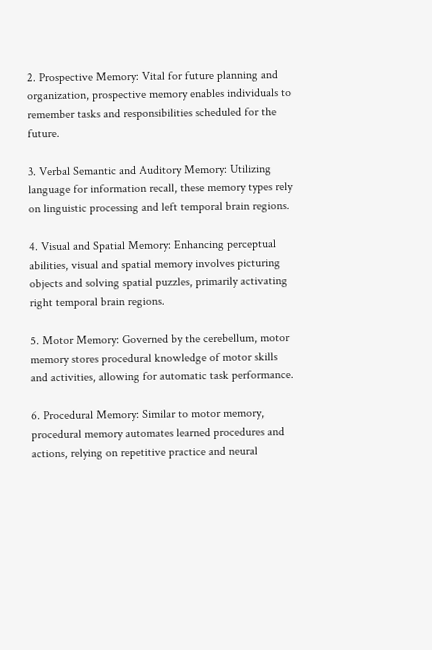2. Prospective Memory: Vital for future planning and organization, prospective memory enables individuals to remember tasks and responsibilities scheduled for the future.

3. Verbal Semantic and Auditory Memory: Utilizing language for information recall, these memory types rely on linguistic processing and left temporal brain regions.

4. Visual and Spatial Memory: Enhancing perceptual abilities, visual and spatial memory involves picturing objects and solving spatial puzzles, primarily activating right temporal brain regions.

5. Motor Memory: Governed by the cerebellum, motor memory stores procedural knowledge of motor skills and activities, allowing for automatic task performance.

6. Procedural Memory: Similar to motor memory, procedural memory automates learned procedures and actions, relying on repetitive practice and neural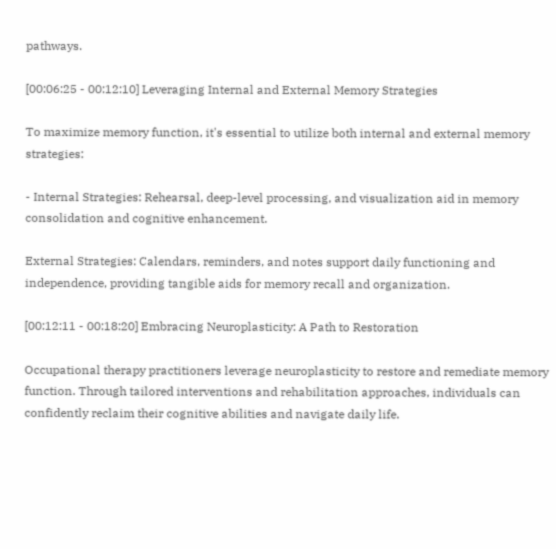pathways.

[00:06:25 - 00:12:10] Leveraging Internal and External Memory Strategies

To maximize memory function, it's essential to utilize both internal and external memory strategies:

- Internal Strategies: Rehearsal, deep-level processing, and visualization aid in memory consolidation and cognitive enhancement.

External Strategies: Calendars, reminders, and notes support daily functioning and independence, providing tangible aids for memory recall and organization.

[00:12:11 - 00:18:20] Embracing Neuroplasticity: A Path to Restoration

Occupational therapy practitioners leverage neuroplasticity to restore and remediate memory function. Through tailored interventions and rehabilitation approaches, individuals can confidently reclaim their cognitive abilities and navigate daily life.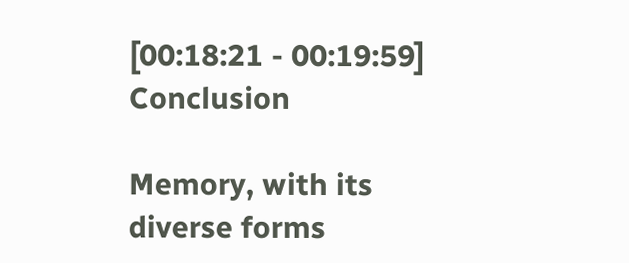[00:18:21 - 00:19:59] Conclusion

Memory, with its diverse forms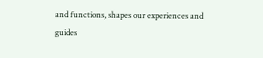and functions, shapes our experiences and guides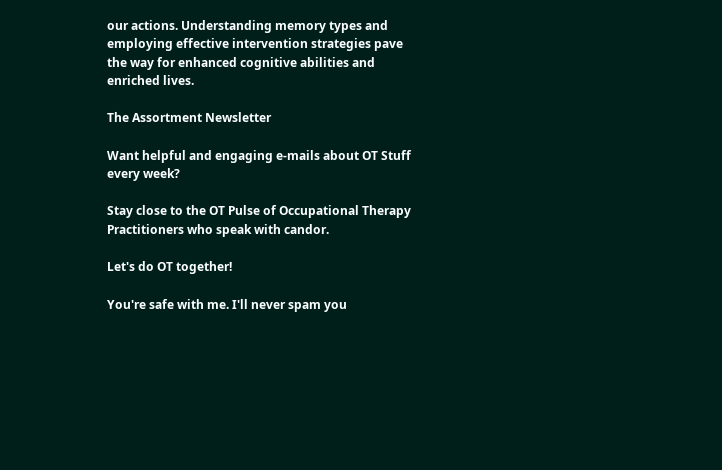our actions. Understanding memory types and employing effective intervention strategies pave the way for enhanced cognitive abilities and enriched lives.

The Assortment Newsletter

Want helpful and engaging e-mails about OT Stuff every week?

Stay close to the OT Pulse of Occupational Therapy Practitioners who speak with candor.

Let's do OT together!

You're safe with me. I'll never spam you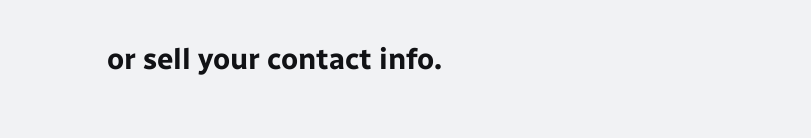or sell your contact info.